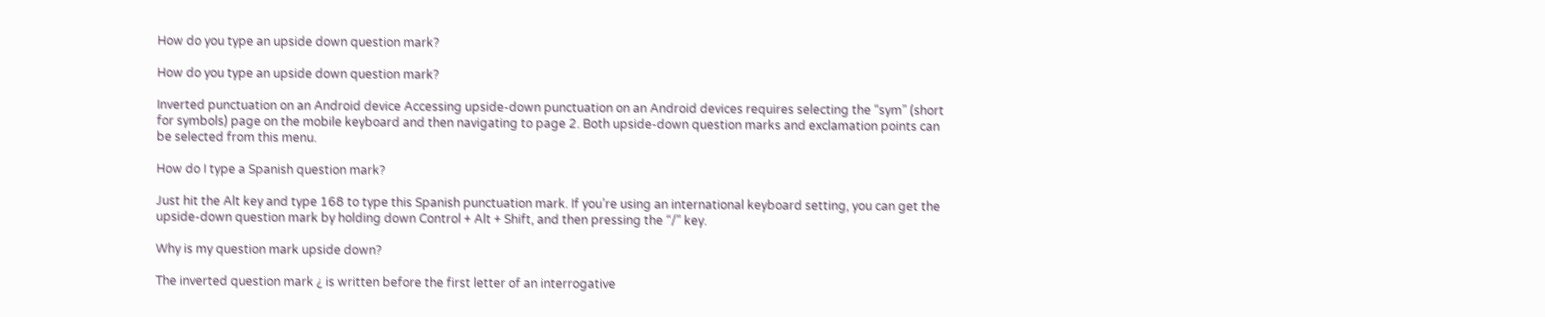How do you type an upside down question mark?

How do you type an upside down question mark?

Inverted punctuation on an Android device Accessing upside-down punctuation on an Android devices requires selecting the “sym” (short for symbols) page on the mobile keyboard and then navigating to page 2. Both upside-down question marks and exclamation points can be selected from this menu.

How do I type a Spanish question mark?

Just hit the Alt key and type 168 to type this Spanish punctuation mark. If you’re using an international keyboard setting, you can get the upside-down question mark by holding down Control + Alt + Shift, and then pressing the “/” key.

Why is my question mark upside down?

The inverted question mark ¿ is written before the first letter of an interrogative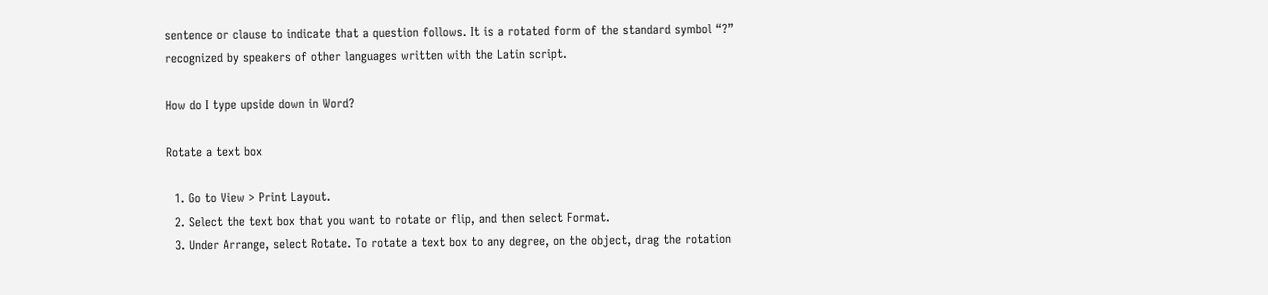sentence or clause to indicate that a question follows. It is a rotated form of the standard symbol “?” recognized by speakers of other languages written with the Latin script.

How do I type upside down in Word?

Rotate a text box

  1. Go to View > Print Layout.
  2. Select the text box that you want to rotate or flip, and then select Format.
  3. Under Arrange, select Rotate. To rotate a text box to any degree, on the object, drag the rotation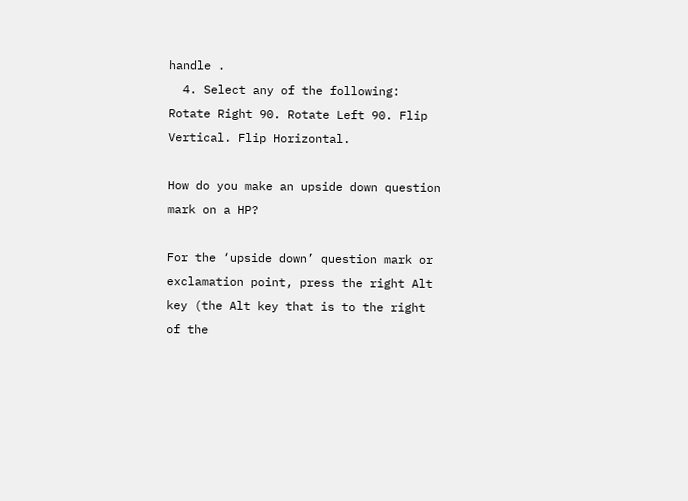handle .
  4. Select any of the following: Rotate Right 90. Rotate Left 90. Flip Vertical. Flip Horizontal.

How do you make an upside down question mark on a HP?

For the ‘upside down’ question mark or exclamation point, press the right Alt key (the Alt key that is to the right of the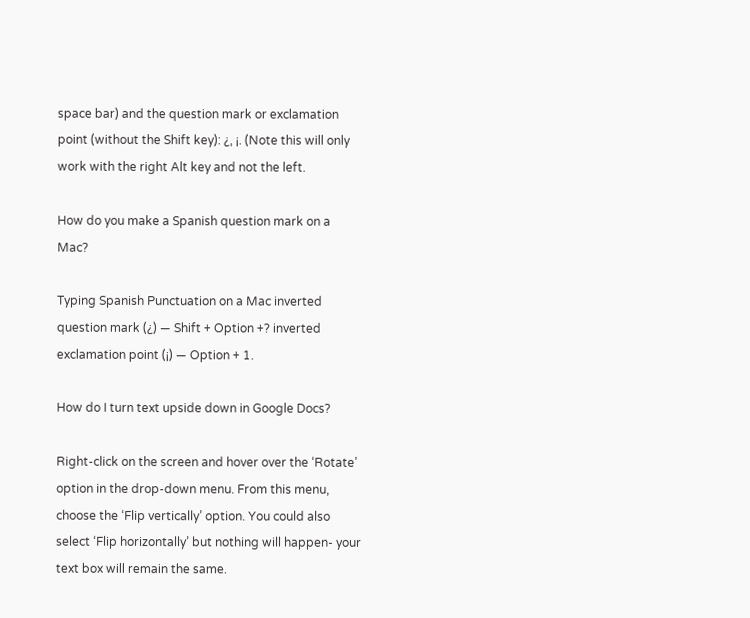space bar) and the question mark or exclamation point (without the Shift key): ¿, ¡. (Note this will only work with the right Alt key and not the left.

How do you make a Spanish question mark on a Mac?

Typing Spanish Punctuation on a Mac inverted question mark (¿) — Shift + Option +? inverted exclamation point (¡) — Option + 1.

How do I turn text upside down in Google Docs?

Right-click on the screen and hover over the ‘Rotate’ option in the drop-down menu. From this menu, choose the ‘Flip vertically’ option. You could also select ‘Flip horizontally’ but nothing will happen- your text box will remain the same.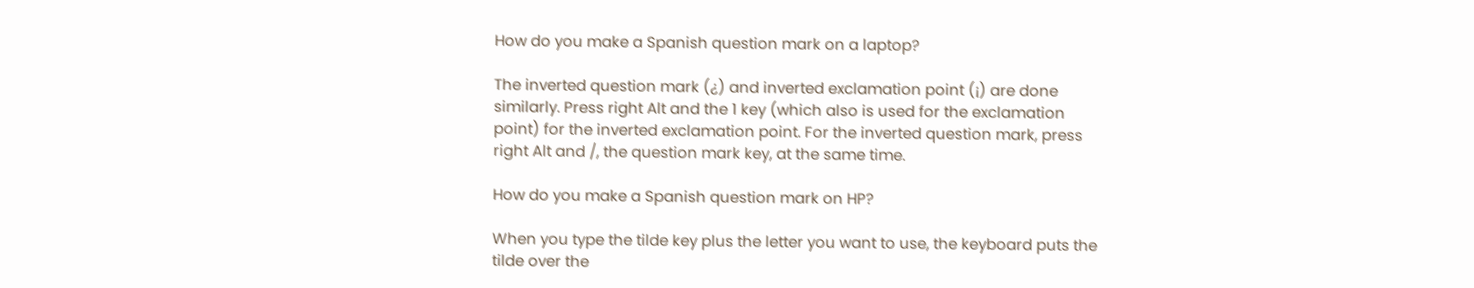How do you make a Spanish question mark on a laptop?

The inverted question mark (¿) and inverted exclamation point (¡) are done similarly. Press right Alt and the 1 key (which also is used for the exclamation point) for the inverted exclamation point. For the inverted question mark, press right Alt and /, the question mark key, at the same time.

How do you make a Spanish question mark on HP?

When you type the tilde key plus the letter you want to use, the keyboard puts the tilde over the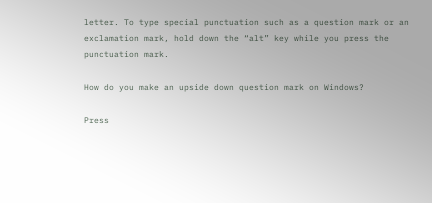letter. To type special punctuation such as a question mark or an exclamation mark, hold down the “alt” key while you press the punctuation mark.

How do you make an upside down question mark on Windows?

Press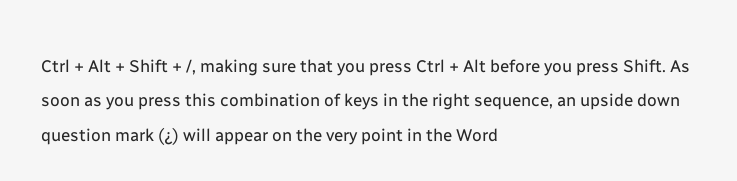Ctrl + Alt + Shift + /, making sure that you press Ctrl + Alt before you press Shift. As soon as you press this combination of keys in the right sequence, an upside down question mark (¿) will appear on the very point in the Word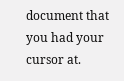document that you had your cursor at.